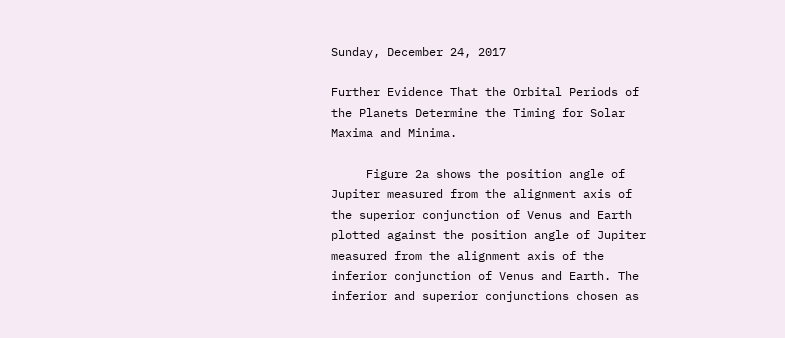Sunday, December 24, 2017

Further Evidence That the Orbital Periods of the Planets Determine the Timing for Solar Maxima and Minima.

     Figure 2a shows the position angle of Jupiter measured from the alignment axis of the superior conjunction of Venus and Earth plotted against the position angle of Jupiter measured from the alignment axis of the inferior conjunction of Venus and Earth. The inferior and superior conjunctions chosen as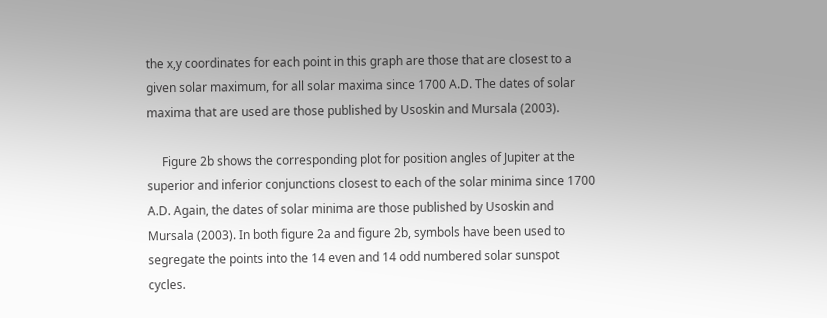the x,y coordinates for each point in this graph are those that are closest to a given solar maximum, for all solar maxima since 1700 A.D. The dates of solar maxima that are used are those published by Usoskin and Mursala (2003).

     Figure 2b shows the corresponding plot for position angles of Jupiter at the superior and inferior conjunctions closest to each of the solar minima since 1700 A.D. Again, the dates of solar minima are those published by Usoskin and Mursala (2003). In both figure 2a and figure 2b, symbols have been used to segregate the points into the 14 even and 14 odd numbered solar sunspot cycles.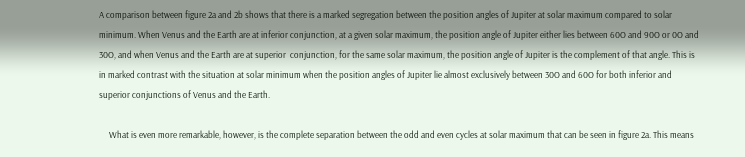A comparison between figure 2a and 2b shows that there is a marked segregation between the position angles of Jupiter at solar maximum compared to solar minimum. When Venus and the Earth are at inferior conjunction, at a given solar maximum, the position angle of Jupiter either lies between 60O and 90O or 0O and 30O, and when Venus and the Earth are at superior  conjunction, for the same solar maximum, the position angle of Jupiter is the complement of that angle. This is in marked contrast with the situation at solar minimum when the position angles of Jupiter lie almost exclusively between 30O and 60O for both inferior and superior conjunctions of Venus and the Earth.

     What is even more remarkable, however, is the complete separation between the odd and even cycles at solar maximum that can be seen in figure 2a. This means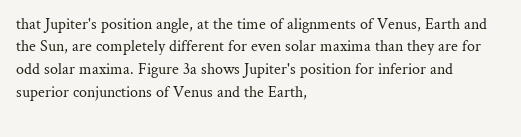that Jupiter's position angle, at the time of alignments of Venus, Earth and the Sun, are completely different for even solar maxima than they are for odd solar maxima. Figure 3a shows Jupiter's position for inferior and superior conjunctions of Venus and the Earth,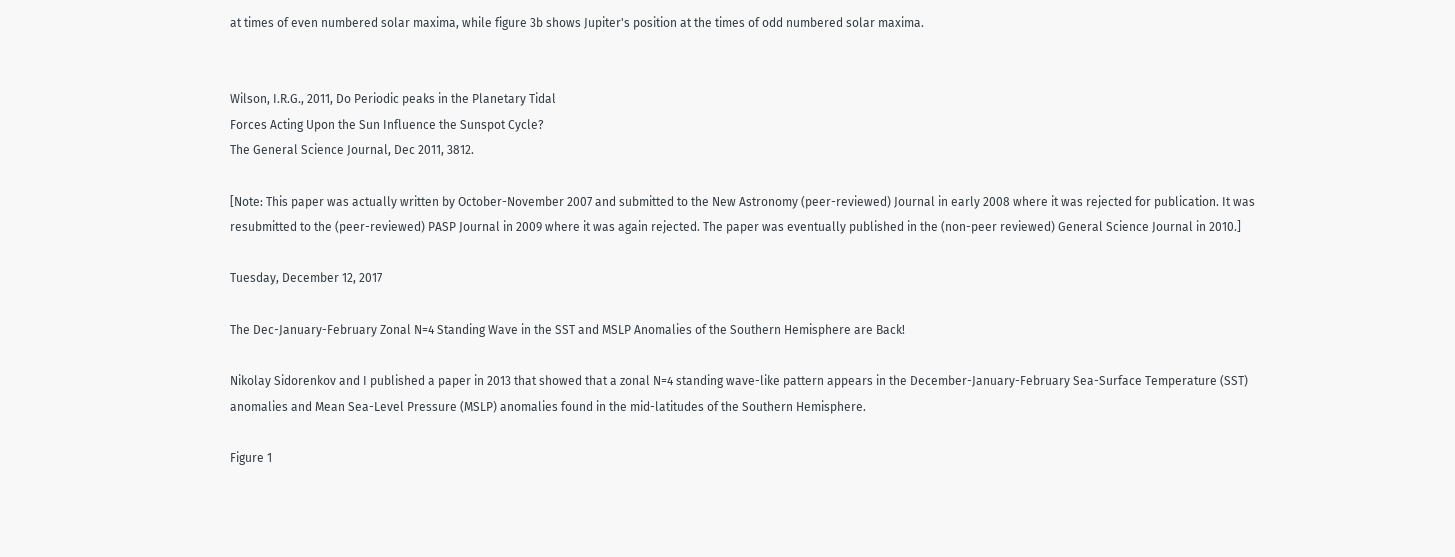at times of even numbered solar maxima, while figure 3b shows Jupiter's position at the times of odd numbered solar maxima.


Wilson, I.R.G., 2011, Do Periodic peaks in the Planetary Tidal
Forces Acting Upon the Sun Influence the Sunspot Cycle?
The General Science Journal, Dec 2011, 3812.

[Note: This paper was actually written by October-November 2007 and submitted to the New Astronomy (peer-reviewed) Journal in early 2008 where it was rejected for publication. It was resubmitted to the (peer-reviewed) PASP Journal in 2009 where it was again rejected. The paper was eventually published in the (non-peer reviewed) General Science Journal in 2010.]

Tuesday, December 12, 2017

The Dec-January-February Zonal N=4 Standing Wave in the SST and MSLP Anomalies of the Southern Hemisphere are Back!

Nikolay Sidorenkov and I published a paper in 2013 that showed that a zonal N=4 standing wave-like pattern appears in the December-January-February Sea-Surface Temperature (SST) anomalies and Mean Sea-Level Pressure (MSLP) anomalies found in the mid-latitudes of the Southern Hemisphere.

Figure 1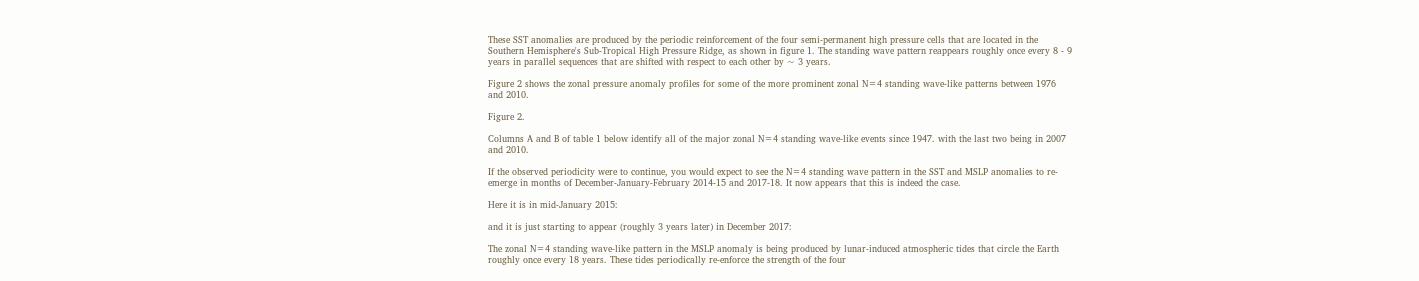These SST anomalies are produced by the periodic reinforcement of the four semi-permanent high pressure cells that are located in the Southern Hemisphere's Sub-Tropical High Pressure Ridge, as shown in figure 1. The standing wave pattern reappears roughly once every 8 - 9 years in parallel sequences that are shifted with respect to each other by ~ 3 years.

Figure 2 shows the zonal pressure anomaly profiles for some of the more prominent zonal N=4 standing wave-like patterns between 1976 and 2010.

Figure 2.

Columns A and B of table 1 below identify all of the major zonal N=4 standing wave-like events since 1947. with the last two being in 2007 and 2010.

If the observed periodicity were to continue, you would expect to see the N=4 standing wave pattern in the SST and MSLP anomalies to re-emerge in months of December-January-February 2014-15 and 2017-18. It now appears that this is indeed the case.

Here it is in mid-January 2015:

and it is just starting to appear (roughly 3 years later) in December 2017:

The zonal N=4 standing wave-like pattern in the MSLP anomaly is being produced by lunar-induced atmospheric tides that circle the Earth roughly once every 18 years. These tides periodically re-enforce the strength of the four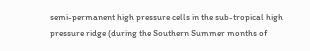semi-permanent high pressure cells in the sub-tropical high pressure ridge (during the Southern Summer months of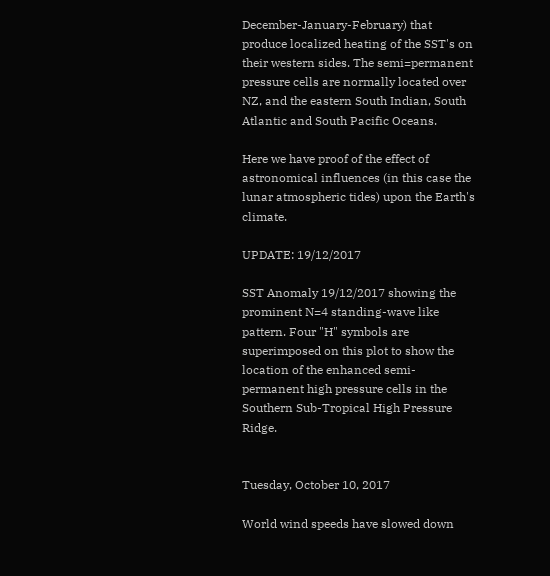December-January-February) that produce localized heating of the SST's on their western sides. The semi=permanent pressure cells are normally located over NZ, and the eastern South Indian, South Atlantic and South Pacific Oceans.

Here we have proof of the effect of astronomical influences (in this case the lunar atmospheric tides) upon the Earth's climate.

UPDATE: 19/12/2017

SST Anomaly 19/12/2017 showing the prominent N=4 standing-wave like pattern. Four "H" symbols are superimposed on this plot to show the location of the enhanced semi-permanent high pressure cells in the Southern Sub-Tropical High Pressure Ridge.


Tuesday, October 10, 2017

World wind speeds have slowed down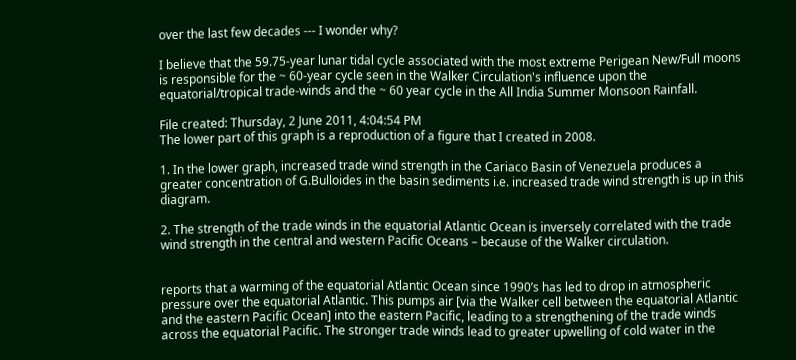over the last few decades --- I wonder why?

I believe that the 59.75-year lunar tidal cycle associated with the most extreme Perigean New/Full moons is responsible for the ~ 60-year cycle seen in the Walker Circulation's influence upon the equatorial/tropical trade-winds and the ~ 60 year cycle in the All India Summer Monsoon Rainfall.

File created: Thursday, 2 June 2011, 4:04:54 PM
The lower part of this graph is a reproduction of a figure that I created in 2008.

1. In the lower graph, increased trade wind strength in the Cariaco Basin of Venezuela produces a greater concentration of G.Bulloides in the basin sediments i.e. increased trade wind strength is up in this diagram.

2. The strength of the trade winds in the equatorial Atlantic Ocean is inversely correlated with the trade wind strength in the central and western Pacific Oceans – because of the Walker circulation.


reports that a warming of the equatorial Atlantic Ocean since 1990’s has led to drop in atmospheric pressure over the equatorial Atlantic. This pumps air [via the Walker cell between the equatorial Atlantic and the eastern Pacific Ocean] into the eastern Pacific, leading to a strengthening of the trade winds across the equatorial Pacific. The stronger trade winds lead to greater upwelling of cold water in the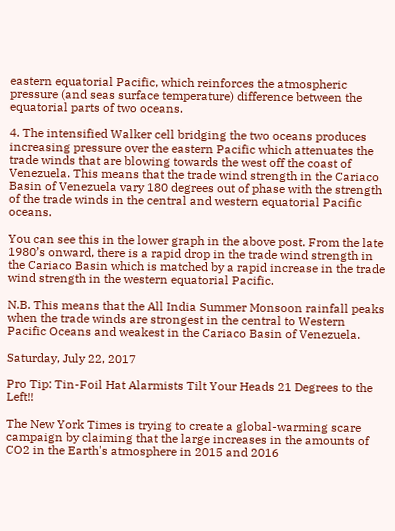eastern equatorial Pacific, which reinforces the atmospheric pressure (and seas surface temperature) difference between the equatorial parts of two oceans.

4. The intensified Walker cell bridging the two oceans produces increasing pressure over the eastern Pacific which attenuates the trade winds that are blowing towards the west off the coast of Venezuela. This means that the trade wind strength in the Cariaco Basin of Venezuela vary 180 degrees out of phase with the strength of the trade winds in the central and western equatorial Pacific oceans.

You can see this in the lower graph in the above post. From the late 1980’s onward, there is a rapid drop in the trade wind strength in the Cariaco Basin which is matched by a rapid increase in the trade wind strength in the western equatorial Pacific.

N.B. This means that the All India Summer Monsoon rainfall peaks when the trade winds are strongest in the central to Western Pacific Oceans and weakest in the Cariaco Basin of Venezuela.

Saturday, July 22, 2017

Pro Tip: Tin-Foil Hat Alarmists Tilt Your Heads 21 Degrees to the Left!!

The New York Times is trying to create a global-warming scare campaign by claiming that the large increases in the amounts of CO2 in the Earth's atmosphere in 2015 and 2016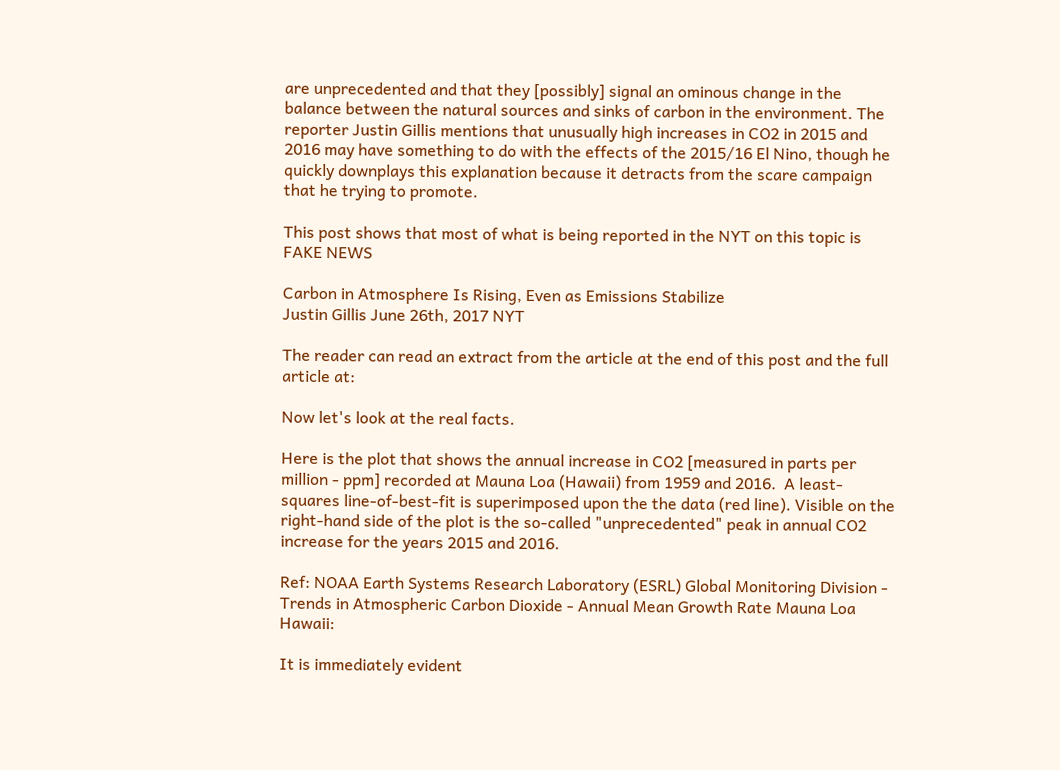are unprecedented and that they [possibly] signal an ominous change in the balance between the natural sources and sinks of carbon in the environment. The reporter Justin Gillis mentions that unusually high increases in CO2 in 2015 and 2016 may have something to do with the effects of the 2015/16 El Nino, though he quickly downplays this explanation because it detracts from the scare campaign that he trying to promote.

This post shows that most of what is being reported in the NYT on this topic is FAKE NEWS

Carbon in Atmosphere Is Rising, Even as Emissions Stabilize
Justin Gillis June 26th, 2017 NYT

The reader can read an extract from the article at the end of this post and the full article at:

Now let's look at the real facts.

Here is the plot that shows the annual increase in CO2 [measured in parts per million - ppm] recorded at Mauna Loa (Hawaii) from 1959 and 2016.  A least-squares line-of-best-fit is superimposed upon the the data (red line). Visible on the right-hand side of the plot is the so-called "unprecedented" peak in annual CO2 increase for the years 2015 and 2016.

Ref: NOAA Earth Systems Research Laboratory (ESRL) Global Monitoring Division - Trends in Atmospheric Carbon Dioxide - Annual Mean Growth Rate Mauna Loa Hawaii:

It is immediately evident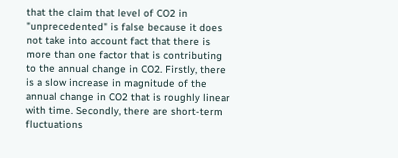that the claim that level of CO2 in "unprecedented" is false because it does not take into account fact that there is more than one factor that is contributing to the annual change in CO2. Firstly, there is a slow increase in magnitude of the annual change in CO2 that is roughly linear with time. Secondly, there are short-term fluctuations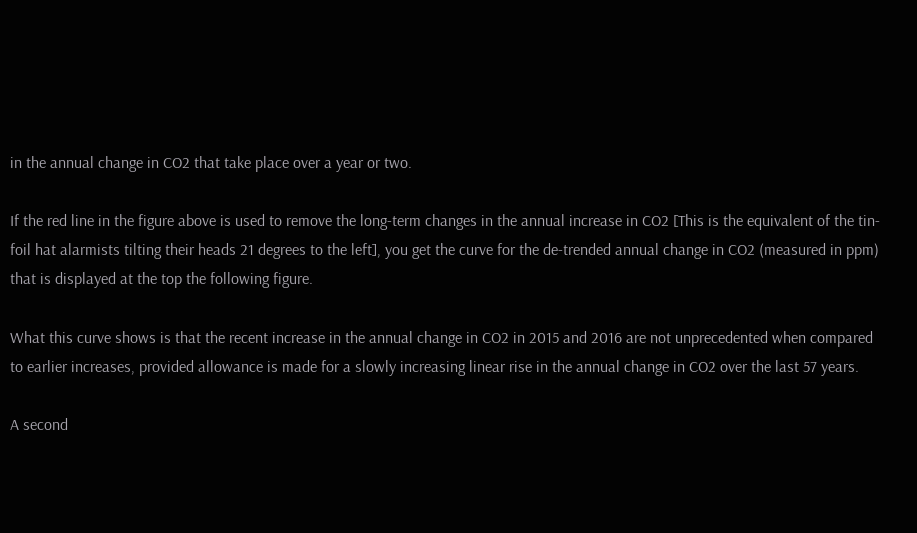in the annual change in CO2 that take place over a year or two.

If the red line in the figure above is used to remove the long-term changes in the annual increase in CO2 [This is the equivalent of the tin-foil hat alarmists tilting their heads 21 degrees to the left], you get the curve for the de-trended annual change in CO2 (measured in ppm) that is displayed at the top the following figure.

What this curve shows is that the recent increase in the annual change in CO2 in 2015 and 2016 are not unprecedented when compared to earlier increases, provided allowance is made for a slowly increasing linear rise in the annual change in CO2 over the last 57 years.

A second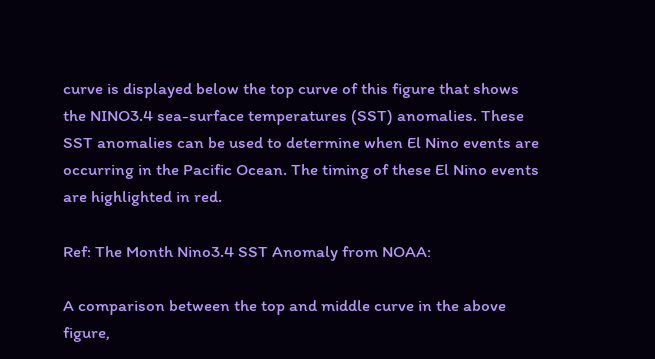curve is displayed below the top curve of this figure that shows the NINO3.4 sea-surface temperatures (SST) anomalies. These SST anomalies can be used to determine when El Nino events are occurring in the Pacific Ocean. The timing of these El Nino events are highlighted in red.

Ref: The Month Nino3.4 SST Anomaly from NOAA:

A comparison between the top and middle curve in the above figure,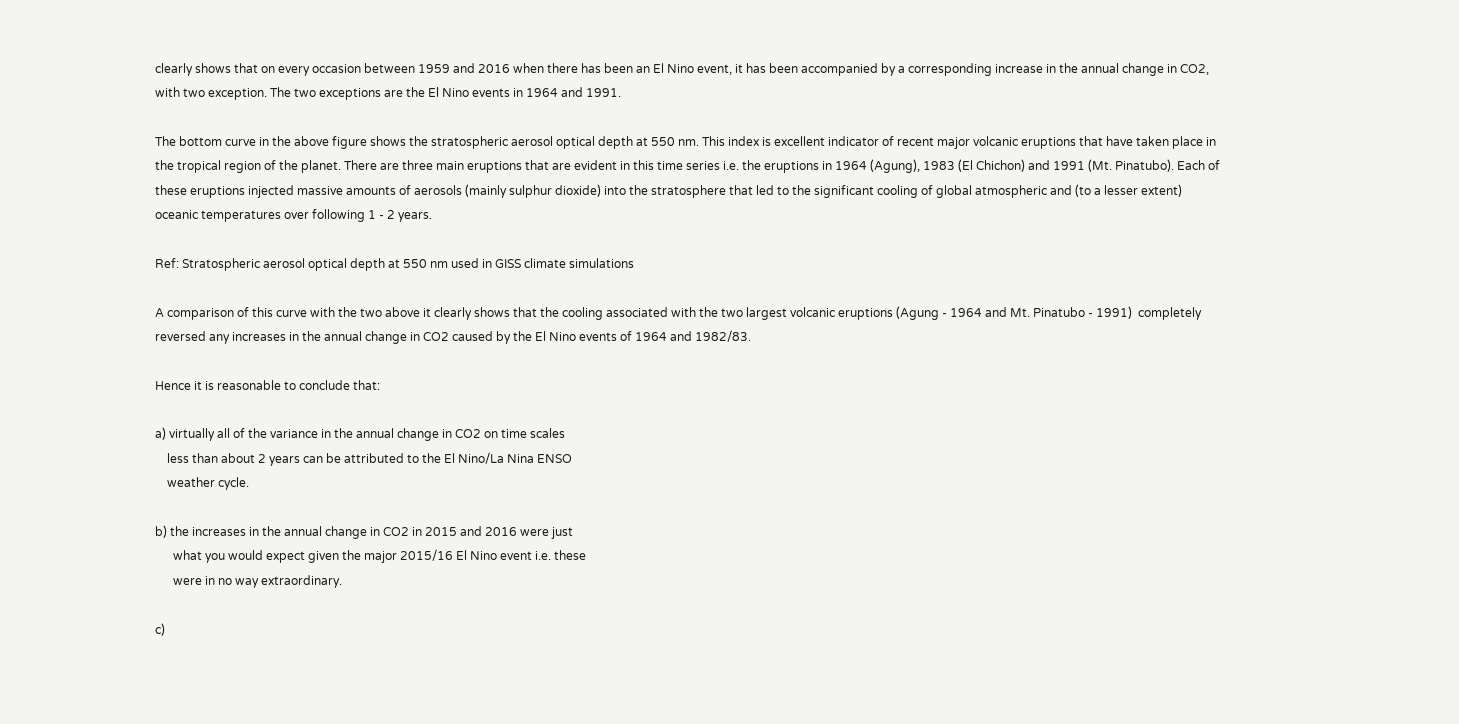clearly shows that on every occasion between 1959 and 2016 when there has been an El Nino event, it has been accompanied by a corresponding increase in the annual change in CO2, with two exception. The two exceptions are the El Nino events in 1964 and 1991.

The bottom curve in the above figure shows the stratospheric aerosol optical depth at 550 nm. This index is excellent indicator of recent major volcanic eruptions that have taken place in the tropical region of the planet. There are three main eruptions that are evident in this time series i.e. the eruptions in 1964 (Agung), 1983 (El Chichon) and 1991 (Mt. Pinatubo). Each of these eruptions injected massive amounts of aerosols (mainly sulphur dioxide) into the stratosphere that led to the significant cooling of global atmospheric and (to a lesser extent) oceanic temperatures over following 1 - 2 years.

Ref: Stratospheric aerosol optical depth at 550 nm used in GISS climate simulations

A comparison of this curve with the two above it clearly shows that the cooling associated with the two largest volcanic eruptions (Agung - 1964 and Mt. Pinatubo - 1991)  completely reversed any increases in the annual change in CO2 caused by the El Nino events of 1964 and 1982/83.

Hence it is reasonable to conclude that:

a) virtually all of the variance in the annual change in CO2 on time scales
    less than about 2 years can be attributed to the El Nino/La Nina ENSO
    weather cycle.

b) the increases in the annual change in CO2 in 2015 and 2016 were just
      what you would expect given the major 2015/16 El Nino event i.e. these
      were in no way extraordinary.

c)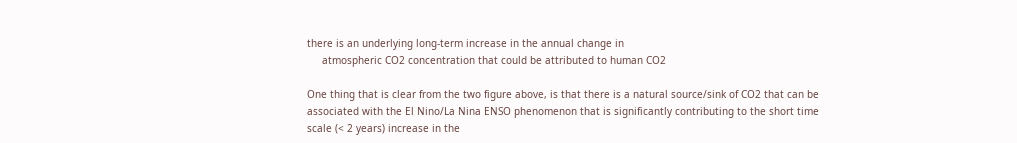there is an underlying long-term increase in the annual change in
     atmospheric CO2 concentration that could be attributed to human CO2

One thing that is clear from the two figure above, is that there is a natural source/sink of CO2 that can be associated with the El Nino/La Nina ENSO phenomenon that is significantly contributing to the short time scale (< 2 years) increase in the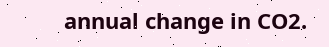annual change in CO2.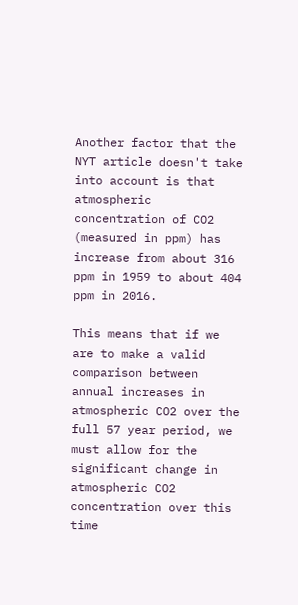Another factor that the NYT article doesn't take into account is that atmospheric concentration of CO2 (measured in ppm) has increase from about 316 ppm in 1959 to about 404 ppm in 2016.

This means that if we are to make a valid comparison between annual increases in atmospheric CO2 over the full 57 year period, we must allow for the significant change in atmospheric CO2 concentration over this time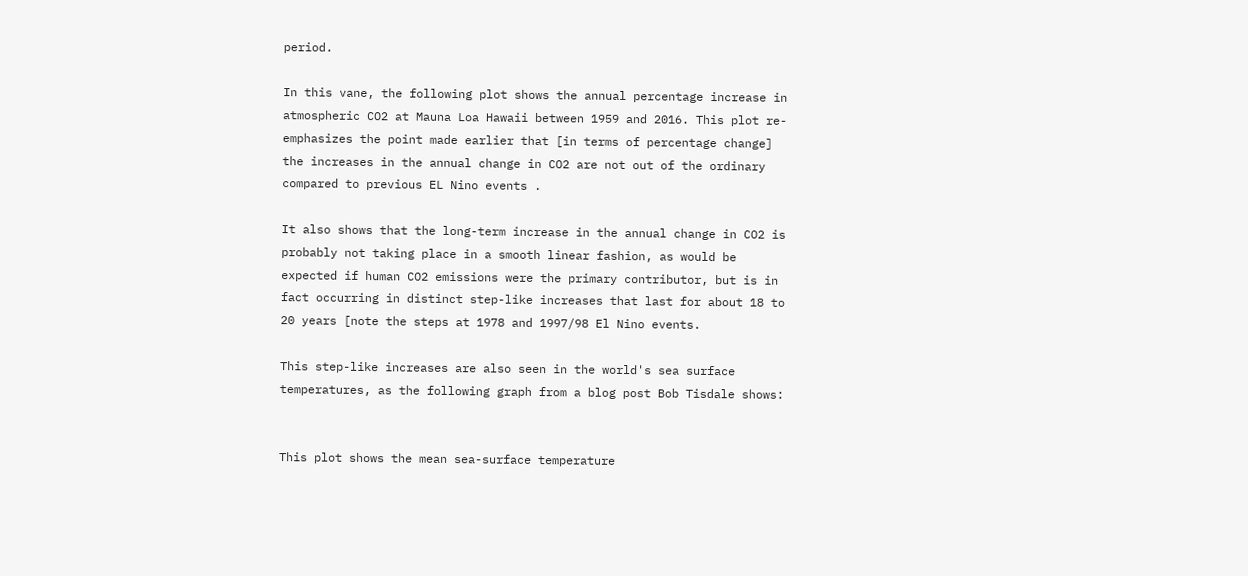period.

In this vane, the following plot shows the annual percentage increase in atmospheric CO2 at Mauna Loa Hawaii between 1959 and 2016. This plot re-emphasizes the point made earlier that [in terms of percentage change] the increases in the annual change in CO2 are not out of the ordinary compared to previous EL Nino events .

It also shows that the long-term increase in the annual change in CO2 is probably not taking place in a smooth linear fashion, as would be expected if human CO2 emissions were the primary contributor, but is in fact occurring in distinct step-like increases that last for about 18 to 20 years [note the steps at 1978 and 1997/98 El Nino events.

This step-like increases are also seen in the world's sea surface temperatures, as the following graph from a blog post Bob Tisdale shows:


This plot shows the mean sea-surface temperature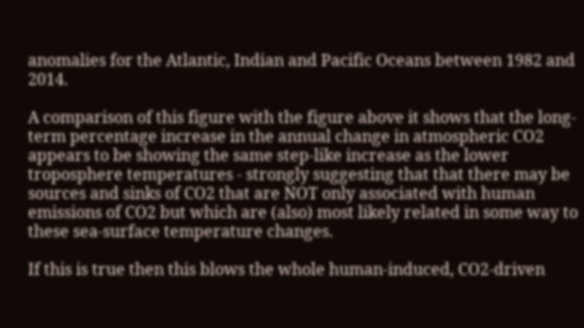anomalies for the Atlantic, Indian and Pacific Oceans between 1982 and 2014.

A comparison of this figure with the figure above it shows that the long-term percentage increase in the annual change in atmospheric CO2 appears to be showing the same step-like increase as the lower troposphere temperatures - strongly suggesting that that there may be sources and sinks of CO2 that are NOT only associated with human emissions of CO2 but which are (also) most likely related in some way to these sea-surface temperature changes.

If this is true then this blows the whole human-induced, CO2-driven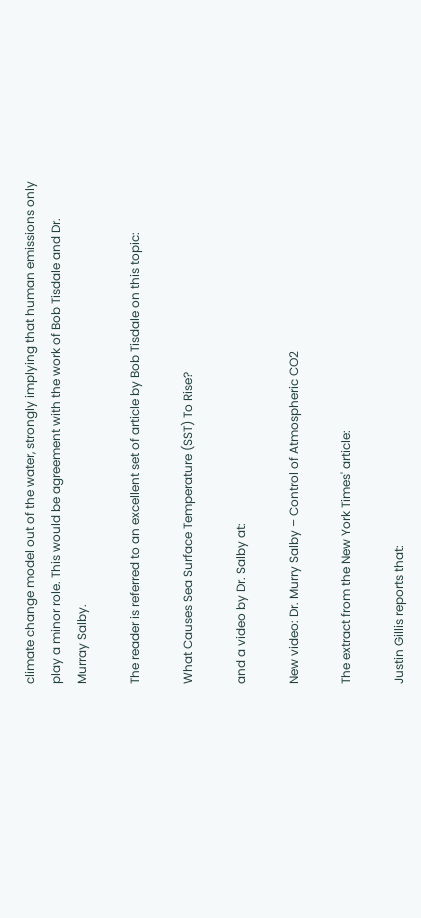climate change model out of the water, strongly implying that human emissions only play a minor role. This would be agreement with the work of Bob Tisdale and Dr. Murray Salby.

The reader is referred to an excellent set of article by Bob Tisdale on this topic:

What Causes Sea Surface Temperature (SST) To Rise?

and a video by Dr. Salby at:

New video: Dr. Murry Salby – Control of Atmospheric CO2

The extract from the New York Times' article:

Justin Gillis reports that: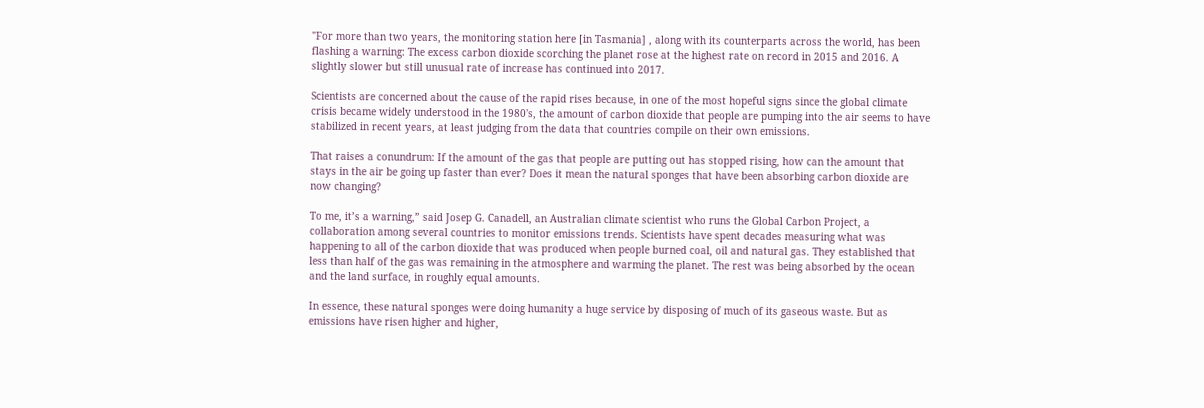"For more than two years, the monitoring station here [in Tasmania] , along with its counterparts across the world, has been flashing a warning: The excess carbon dioxide scorching the planet rose at the highest rate on record in 2015 and 2016. A slightly slower but still unusual rate of increase has continued into 2017.

Scientists are concerned about the cause of the rapid rises because, in one of the most hopeful signs since the global climate crisis became widely understood in the 1980's, the amount of carbon dioxide that people are pumping into the air seems to have stabilized in recent years, at least judging from the data that countries compile on their own emissions.

That raises a conundrum: If the amount of the gas that people are putting out has stopped rising, how can the amount that stays in the air be going up faster than ever? Does it mean the natural sponges that have been absorbing carbon dioxide are now changing?

To me, it’s a warning,” said Josep G. Canadell, an Australian climate scientist who runs the Global Carbon Project, a collaboration among several countries to monitor emissions trends. Scientists have spent decades measuring what was happening to all of the carbon dioxide that was produced when people burned coal, oil and natural gas. They established that less than half of the gas was remaining in the atmosphere and warming the planet. The rest was being absorbed by the ocean and the land surface, in roughly equal amounts.

In essence, these natural sponges were doing humanity a huge service by disposing of much of its gaseous waste. But as emissions have risen higher and higher,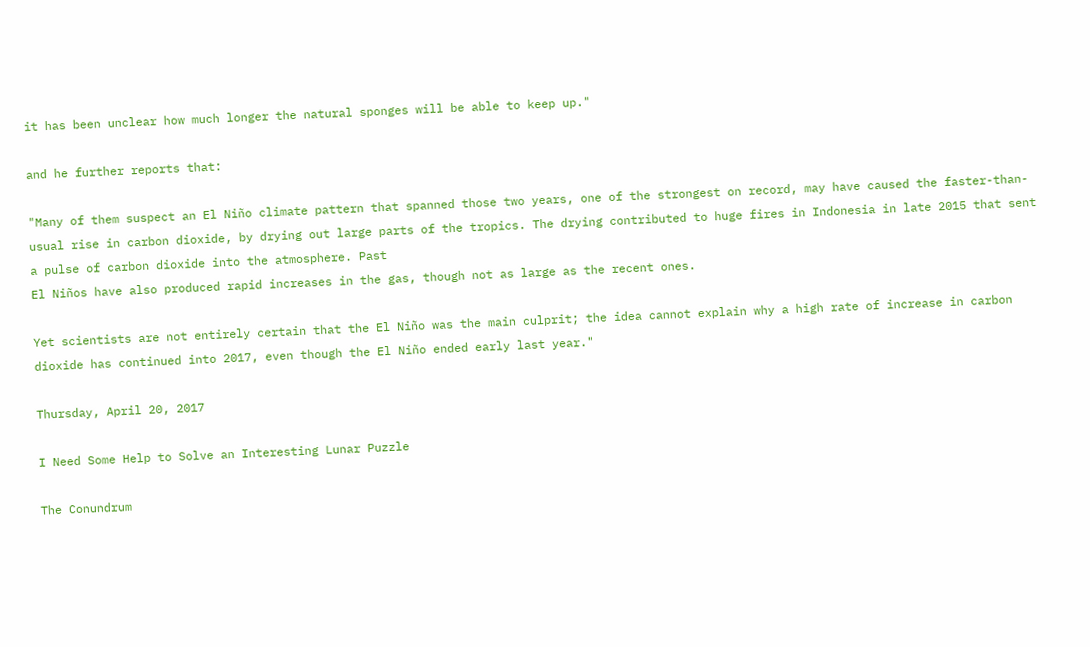it has been unclear how much longer the natural sponges will be able to keep up."

and he further reports that:

"Many of them suspect an El Niño climate pattern that spanned those two years, one of the strongest on record, may have caused the faster-than-usual rise in carbon dioxide, by drying out large parts of the tropics. The drying contributed to huge fires in Indonesia in late 2015 that sent a pulse of carbon dioxide into the atmosphere. Past
El Niños have also produced rapid increases in the gas, though not as large as the recent ones.

Yet scientists are not entirely certain that the El Niño was the main culprit; the idea cannot explain why a high rate of increase in carbon dioxide has continued into 2017, even though the El Niño ended early last year."

Thursday, April 20, 2017

I Need Some Help to Solve an Interesting Lunar Puzzle

The Conundrum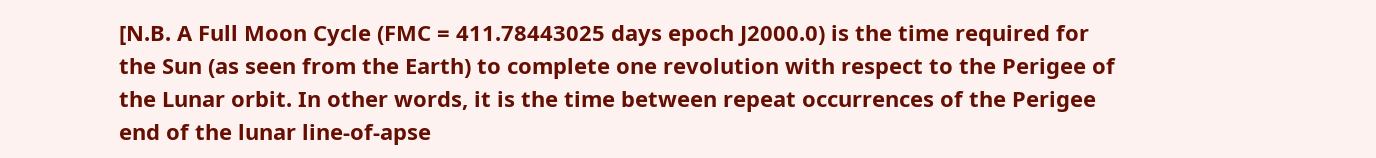[N.B. A Full Moon Cycle (FMC = 411.78443025 days epoch J2000.0) is the time required for the Sun (as seen from the Earth) to complete one revolution with respect to the Perigee of the Lunar orbit. In other words, it is the time between repeat occurrences of the Perigee end of the lunar line-of-apse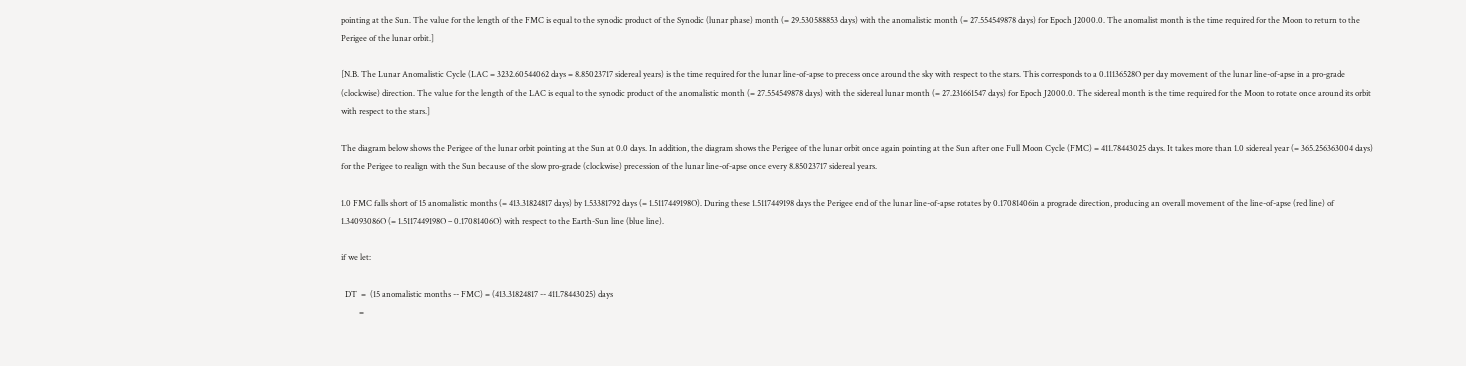pointing at the Sun. The value for the length of the FMC is equal to the synodic product of the Synodic (lunar phase) month (= 29.530588853 days) with the anomalistic month (= 27.554549878 days) for Epoch J2000.0. The anomalist month is the time required for the Moon to return to the Perigee of the lunar orbit.]

[N.B. The Lunar Anomalistic Cycle (LAC = 3232.60544062 days = 8.85023717 sidereal years) is the time required for the lunar line-of-apse to precess once around the sky with respect to the stars. This corresponds to a 0.11136528O per day movement of the lunar line-of-apse in a pro-grade (clockwise) direction. The value for the length of the LAC is equal to the synodic product of the anomalistic month (= 27.554549878 days) with the sidereal lunar month (= 27.231661547 days) for Epoch J2000.0. The sidereal month is the time required for the Moon to rotate once around its orbit with respect to the stars.]

The diagram below shows the Perigee of the lunar orbit pointing at the Sun at 0.0 days. In addition, the diagram shows the Perigee of the lunar orbit once again pointing at the Sun after one Full Moon Cycle (FMC) = 411.78443025 days. It takes more than 1.0 sidereal year (= 365.256363004 days) for the Perigee to realign with the Sun because of the slow pro-grade (clockwise) precession of the lunar line-of-apse once every 8.85023717 sidereal years.

1.0 FMC falls short of 15 anomalistic months (= 413.31824817 days) by 1.53381792 days (= 1.5117449198O). During these 1.5117449198 days the Perigee end of the lunar line-of-apse rotates by 0.17081406in a prograde direction, producing an overall movement of the line-of-apse (red line) of 1.34093086O (= 1.5117449198O – 0.17081406O) with respect to the Earth-Sun line (blue line).

if we let:

  DT  =  (15 anomalistic months -- FMC) = (413.31824817 -- 411.78443025) days
         =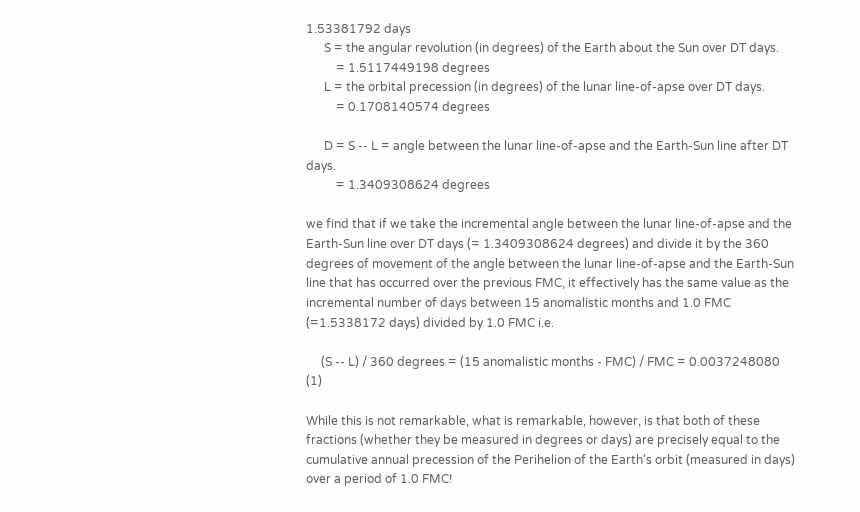1.53381792 days
      S = the angular revolution (in degrees) of the Earth about the Sun over DT days.
          = 1.5117449198 degrees
      L = the orbital precession (in degrees) of the lunar line-of-apse over DT days.
          = 0.1708140574 degrees

      D = S -- L = angle between the lunar line-of-apse and the Earth-Sun line after DT days.
          = 1.3409308624 degrees

we find that if we take the incremental angle between the lunar line-of-apse and the Earth-Sun line over DT days (= 1.3409308624 degrees) and divide it by the 360 degrees of movement of the angle between the lunar line-of-apse and the Earth-Sun line that has occurred over the previous FMC, it effectively has the same value as the incremental number of days between 15 anomalistic months and 1.0 FMC (=1.5338172 days) divided by 1.0 FMC i.e.

     (S -- L) / 360 degrees = (15 anomalistic months - FMC) / FMC = 0.0037248080            (1)

While this is not remarkable, what is remarkable, however, is that both of these fractions (whether they be measured in degrees or days) are precisely equal to the cumulative annual precession of the Perihelion of the Earth's orbit (measured in days) over a period of 1.0 FMC!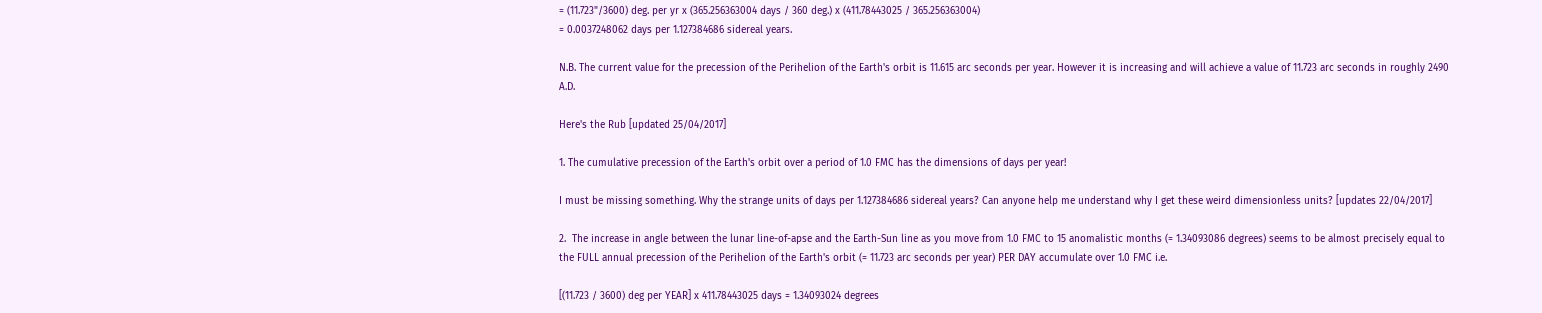= (11.723"/3600) deg. per yr x (365.256363004 days / 360 deg.) x (411.78443025 / 365.256363004)
= 0.0037248062 days per 1.127384686 sidereal years.

N.B. The current value for the precession of the Perihelion of the Earth's orbit is 11.615 arc seconds per year. However it is increasing and will achieve a value of 11.723 arc seconds in roughly 2490 A.D.

Here's the Rub [updated 25/04/2017]

1. The cumulative precession of the Earth's orbit over a period of 1.0 FMC has the dimensions of days per year!

I must be missing something. Why the strange units of days per 1.127384686 sidereal years? Can anyone help me understand why I get these weird dimensionless units? [updates 22/04/2017]

2.  The increase in angle between the lunar line-of-apse and the Earth-Sun line as you move from 1.0 FMC to 15 anomalistic months (= 1.34093086 degrees) seems to be almost precisely equal to the FULL annual precession of the Perihelion of the Earth's orbit (= 11.723 arc seconds per year) PER DAY accumulate over 1.0 FMC i.e.

[(11.723 / 3600) deg per YEAR] x 411.78443025 days = 1.34093024 degrees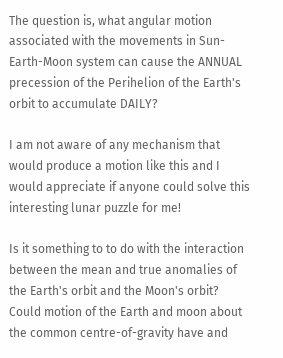The question is, what angular motion associated with the movements in Sun-Earth-Moon system can cause the ANNUAL precession of the Perihelion of the Earth's orbit to accumulate DAILY?

I am not aware of any mechanism that would produce a motion like this and I would appreciate if anyone could solve this interesting lunar puzzle for me!

Is it something to to do with the interaction between the mean and true anomalies of the Earth's orbit and the Moon's orbit? Could motion of the Earth and moon about the common centre-of-gravity have and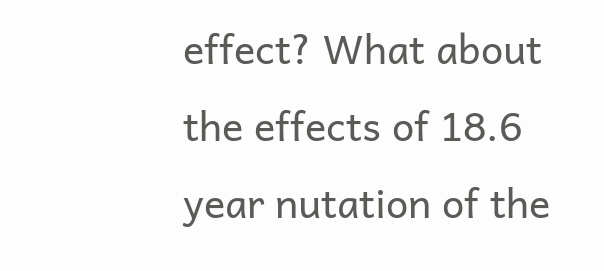effect? What about the effects of 18.6 year nutation of the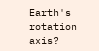Earth's rotation axis?